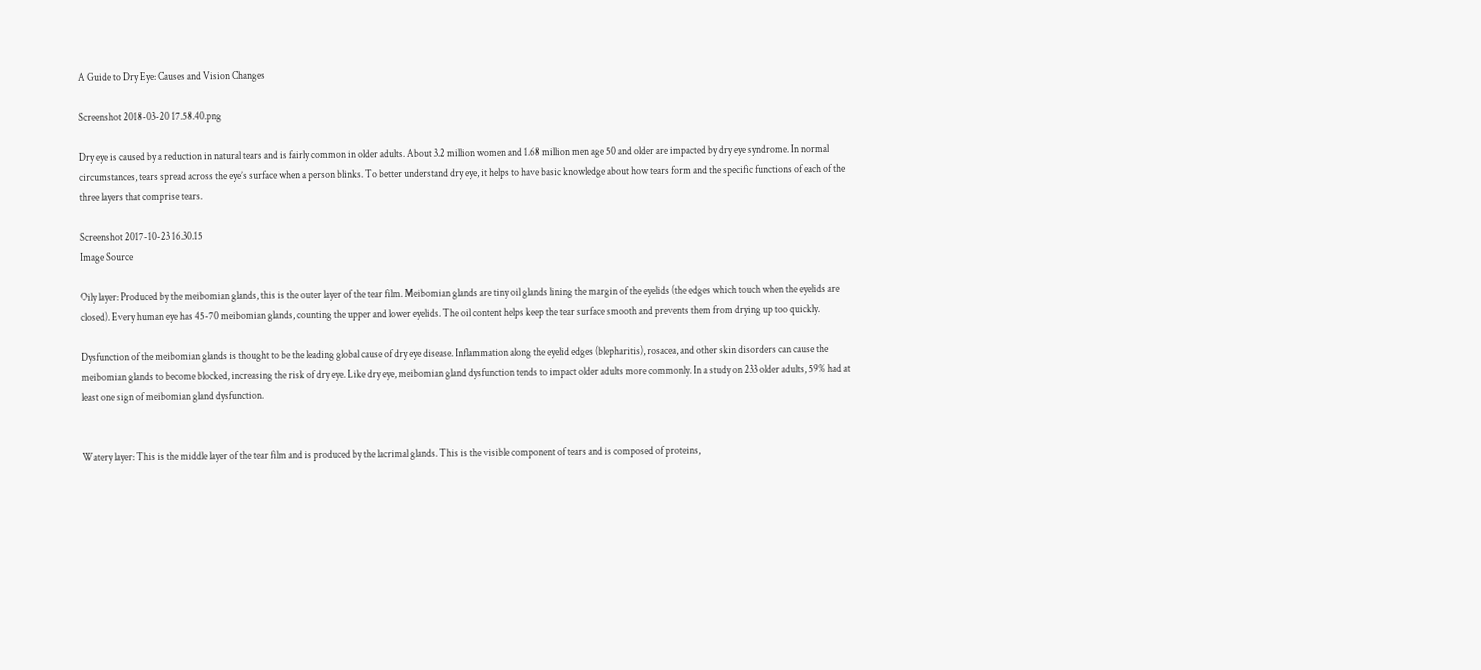A Guide to Dry Eye: Causes and Vision Changes

Screenshot 2018-03-20 17.58.40.png

Dry eye is caused by a reduction in natural tears and is fairly common in older adults. About 3.2 million women and 1.68 million men age 50 and older are impacted by dry eye syndrome. In normal circumstances, tears spread across the eye’s surface when a person blinks. To better understand dry eye, it helps to have basic knowledge about how tears form and the specific functions of each of the three layers that comprise tears.

Screenshot 2017-10-23 16.30.15
Image Source

Oily layer: Produced by the meibomian glands, this is the outer layer of the tear film. Meibomian glands are tiny oil glands lining the margin of the eyelids (the edges which touch when the eyelids are closed). Every human eye has 45-70 meibomian glands, counting the upper and lower eyelids. The oil content helps keep the tear surface smooth and prevents them from drying up too quickly.

Dysfunction of the meibomian glands is thought to be the leading global cause of dry eye disease. Inflammation along the eyelid edges (blepharitis), rosacea, and other skin disorders can cause the meibomian glands to become blocked, increasing the risk of dry eye. Like dry eye, meibomian gland dysfunction tends to impact older adults more commonly. In a study on 233 older adults, 59% had at least one sign of meibomian gland dysfunction.


Watery layer: This is the middle layer of the tear film and is produced by the lacrimal glands. This is the visible component of tears and is composed of proteins,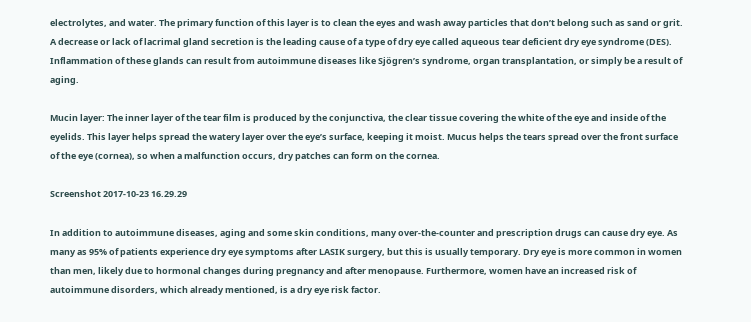electrolytes, and water. The primary function of this layer is to clean the eyes and wash away particles that don’t belong such as sand or grit. A decrease or lack of lacrimal gland secretion is the leading cause of a type of dry eye called aqueous tear deficient dry eye syndrome (DES). Inflammation of these glands can result from autoimmune diseases like Sjögren’s syndrome, organ transplantation, or simply be a result of aging.

Mucin layer: The inner layer of the tear film is produced by the conjunctiva, the clear tissue covering the white of the eye and inside of the eyelids. This layer helps spread the watery layer over the eye’s surface, keeping it moist. Mucus helps the tears spread over the front surface of the eye (cornea), so when a malfunction occurs, dry patches can form on the cornea.

Screenshot 2017-10-23 16.29.29

In addition to autoimmune diseases, aging and some skin conditions, many over-the-counter and prescription drugs can cause dry eye. As many as 95% of patients experience dry eye symptoms after LASIK surgery, but this is usually temporary. Dry eye is more common in women than men, likely due to hormonal changes during pregnancy and after menopause. Furthermore, women have an increased risk of autoimmune disorders, which already mentioned, is a dry eye risk factor.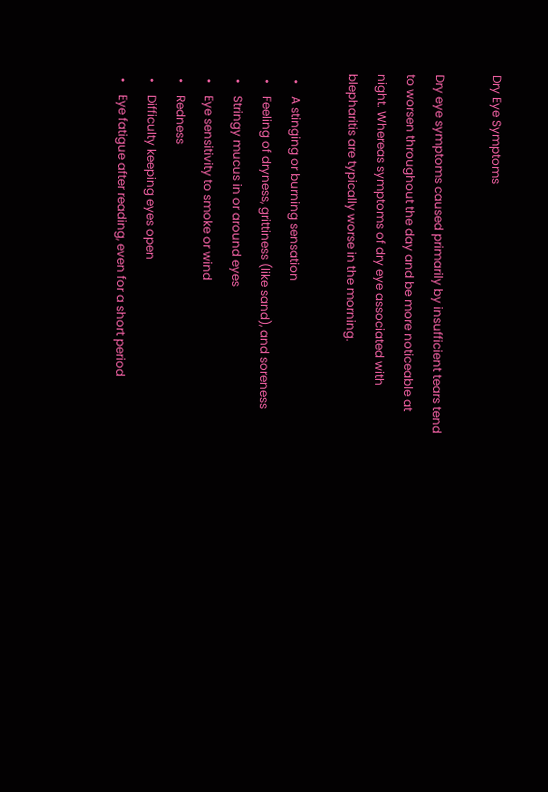Dry Eye Symptoms

Dry eye symptoms caused primarily by insufficient tears tend to worsen throughout the day and be more noticeable at night. Whereas symptoms of dry eye associated with blepharitis are typically worse in the morning.

  •    A stinging or burning sensation
  •    Feeling of dryness, grittiness (like sand), and soreness
  •    Stringy mucus in or around eyes
  •    Eye sensitivity to smoke or wind
  •    Redness
  •    Difficulty keeping eyes open
  •    Eye fatigue after reading, even for a short period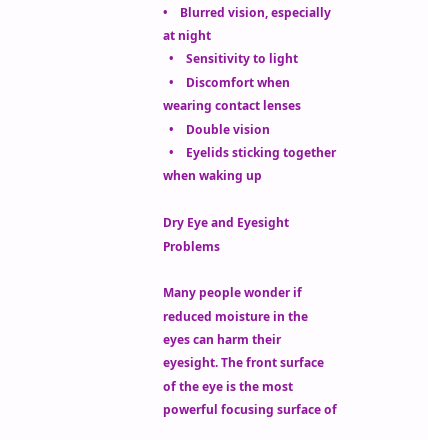•    Blurred vision, especially at night
  •    Sensitivity to light
  •    Discomfort when wearing contact lenses
  •    Double vision
  •    Eyelids sticking together when waking up

Dry Eye and Eyesight Problems

Many people wonder if reduced moisture in the eyes can harm their eyesight. The front surface of the eye is the most powerful focusing surface of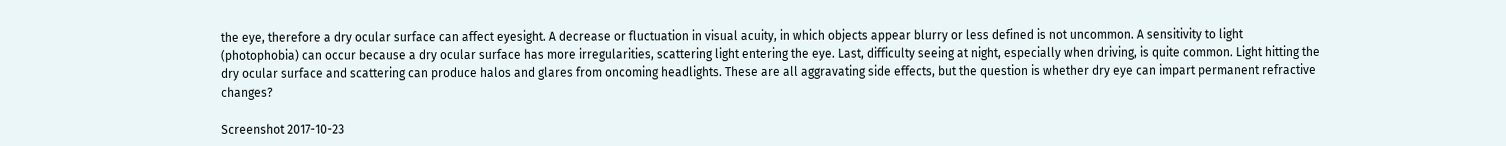the eye, therefore a dry ocular surface can affect eyesight. A decrease or fluctuation in visual acuity, in which objects appear blurry or less defined is not uncommon. A sensitivity to light (photophobia) can occur because a dry ocular surface has more irregularities, scattering light entering the eye. Last, difficulty seeing at night, especially when driving, is quite common. Light hitting the dry ocular surface and scattering can produce halos and glares from oncoming headlights. These are all aggravating side effects, but the question is whether dry eye can impart permanent refractive changes?

Screenshot 2017-10-23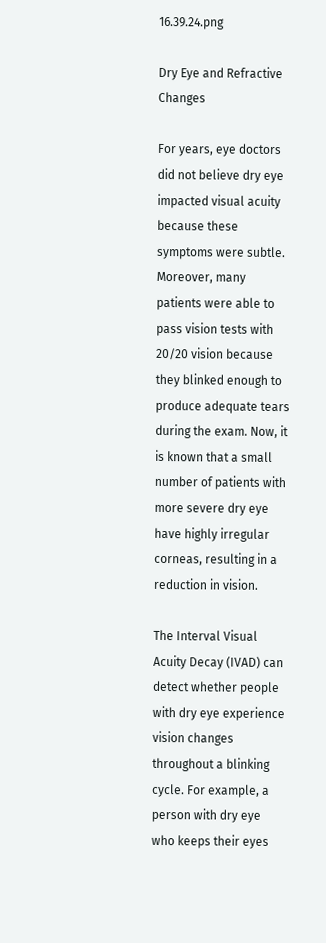16.39.24.png

Dry Eye and Refractive Changes

For years, eye doctors did not believe dry eye impacted visual acuity because these symptoms were subtle. Moreover, many patients were able to pass vision tests with 20/20 vision because they blinked enough to produce adequate tears during the exam. Now, it is known that a small number of patients with more severe dry eye have highly irregular corneas, resulting in a reduction in vision.

The Interval Visual Acuity Decay (IVAD) can detect whether people with dry eye experience vision changes throughout a blinking cycle. For example, a person with dry eye who keeps their eyes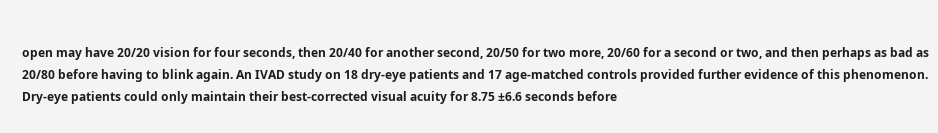open may have 20/20 vision for four seconds, then 20/40 for another second, 20/50 for two more, 20/60 for a second or two, and then perhaps as bad as 20/80 before having to blink again. An IVAD study on 18 dry-eye patients and 17 age-matched controls provided further evidence of this phenomenon. Dry-eye patients could only maintain their best-corrected visual acuity for 8.75 ±6.6 seconds before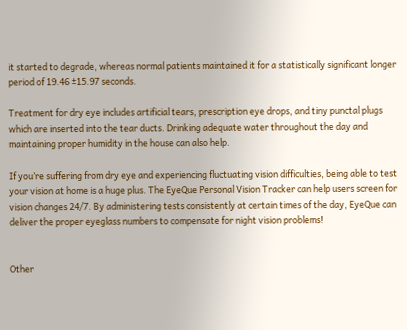it started to degrade, whereas normal patients maintained it for a statistically significant longer period of 19.46 ±15.97 seconds.

Treatment for dry eye includes artificial tears, prescription eye drops, and tiny punctal plugs which are inserted into the tear ducts. Drinking adequate water throughout the day and maintaining proper humidity in the house can also help.

If you’re suffering from dry eye and experiencing fluctuating vision difficulties, being able to test your vision at home is a huge plus. The EyeQue Personal Vision Tracker can help users screen for vision changes 24/7. By administering tests consistently at certain times of the day, EyeQue can deliver the proper eyeglass numbers to compensate for night vision problems!


Other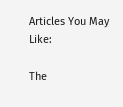Articles You May Like:

The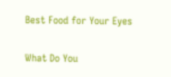Best Food for Your Eyes

What Do You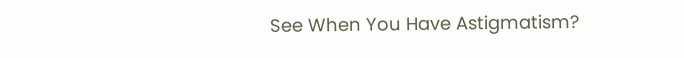See When You Have Astigmatism?